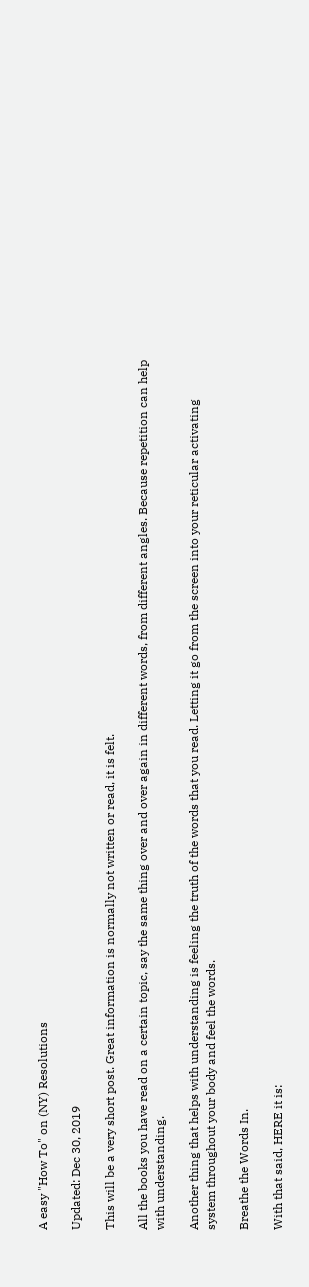A easy "How To" on (NY) Resolutions

Updated: Dec 30, 2019

This will be a very short post. Great information is normally not written or read, it is felt.

All the books you have read on a certain topic, say the same thing over and over again in different words, from different angles. Because repetition can help with understanding.

Another thing that helps with understanding is feeling the truth of the words that you read. Letting it go from the screen into your reticular activating system throughout your body and feel the words.

Breathe the Words In.

With that said, HERE it is: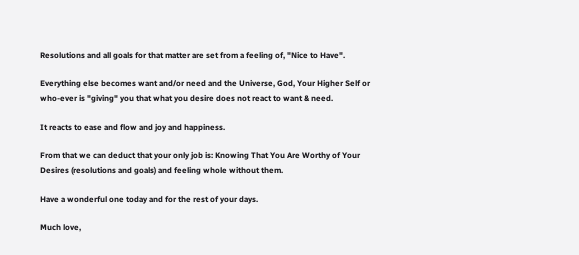Resolutions and all goals for that matter are set from a feeling of, "Nice to Have".

Everything else becomes want and/or need and the Universe, God, Your Higher Self or who-ever is "giving" you that what you desire does not react to want & need.

It reacts to ease and flow and joy and happiness.

From that we can deduct that your only job is: Knowing That You Are Worthy of Your Desires (resolutions and goals) and feeling whole without them.

Have a wonderful one today and for the rest of your days.

Much love,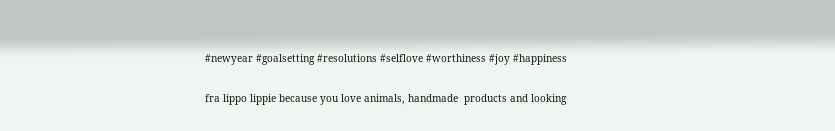#newyear #goalsetting #resolutions #selflove #worthiness #joy #happiness

fra lippo lippie because you love animals, handmade  products and looking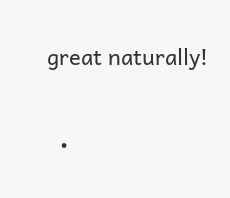great naturally!

  •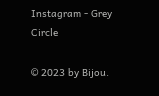Instagram - Grey Circle

© 2023 by Bijou.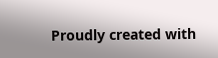Proudly created with